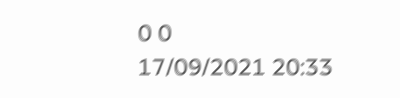0 0
17/09/2021 20:33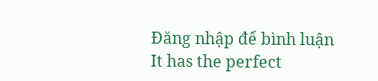Đăng nhập để bình luận
It has the perfect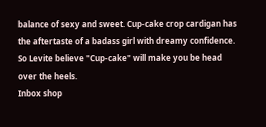balance of sexy and sweet. Cup-cake crop cardigan has the aftertaste of a badass girl with dreamy confidence.
So Levite believe "Cup-cake" will make you be head over the heels.
Inbox shop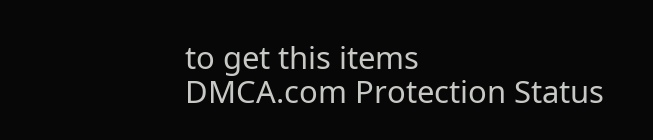to get this items
DMCA.com Protection Status